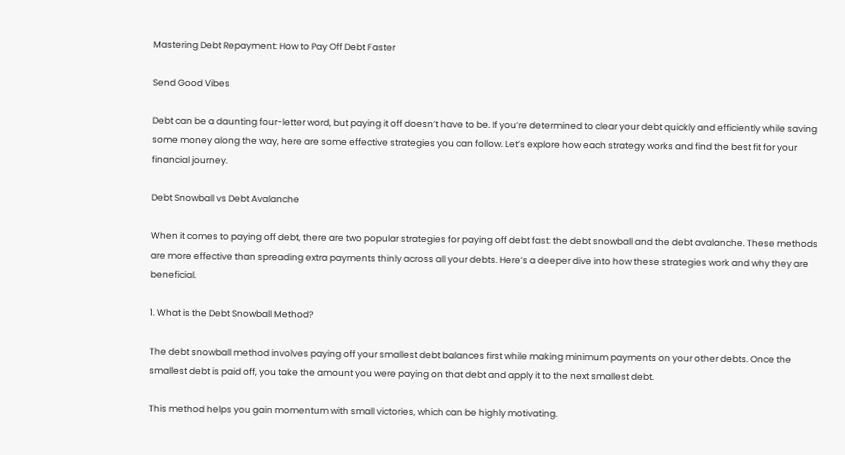Mastering Debt Repayment: How to Pay Off Debt Faster

Send Good Vibes

Debt can be a daunting four-letter word, but paying it off doesn’t have to be. If you’re determined to clear your debt quickly and efficiently while saving some money along the way, here are some effective strategies you can follow. Let’s explore how each strategy works and find the best fit for your financial journey.

Debt Snowball vs Debt Avalanche

When it comes to paying off debt, there are two popular strategies for paying off debt fast: the debt snowball and the debt avalanche. These methods are more effective than spreading extra payments thinly across all your debts. Here’s a deeper dive into how these strategies work and why they are beneficial.

1. What is the Debt Snowball Method?

The debt snowball method involves paying off your smallest debt balances first while making minimum payments on your other debts. Once the smallest debt is paid off, you take the amount you were paying on that debt and apply it to the next smallest debt.

This method helps you gain momentum with small victories, which can be highly motivating.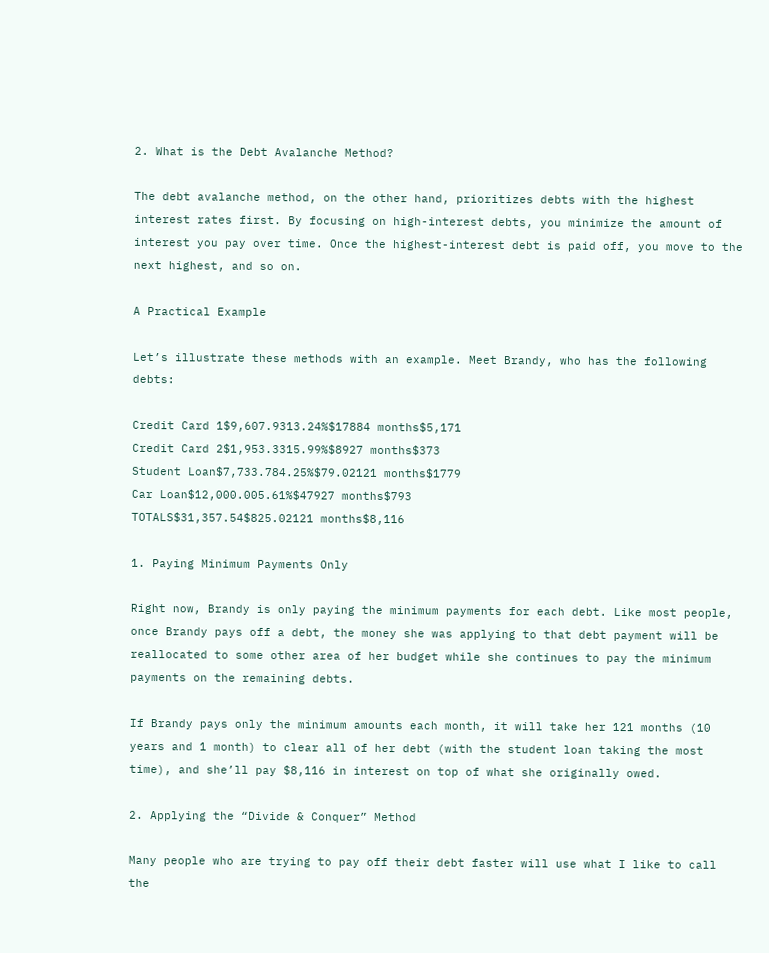2. What is the Debt Avalanche Method?

The debt avalanche method, on the other hand, prioritizes debts with the highest interest rates first. By focusing on high-interest debts, you minimize the amount of interest you pay over time. Once the highest-interest debt is paid off, you move to the next highest, and so on.

A Practical Example

Let’s illustrate these methods with an example. Meet Brandy, who has the following debts:

Credit Card 1$9,607.9313.24%$17884 months$5,171
Credit Card 2$1,953.3315.99%$8927 months$373
Student Loan$7,733.784.25%$79.02121 months$1779
Car Loan$12,000.005.61%$47927 months$793
TOTALS$31,357.54$825.02121 months$8,116

1. Paying Minimum Payments Only

Right now, Brandy is only paying the minimum payments for each debt. Like most people, once Brandy pays off a debt, the money she was applying to that debt payment will be reallocated to some other area of her budget while she continues to pay the minimum payments on the remaining debts.

If Brandy pays only the minimum amounts each month, it will take her 121 months (10 years and 1 month) to clear all of her debt (with the student loan taking the most time), and she’ll pay $8,116 in interest on top of what she originally owed.

2. Applying the “Divide & Conquer” Method

Many people who are trying to pay off their debt faster will use what I like to call the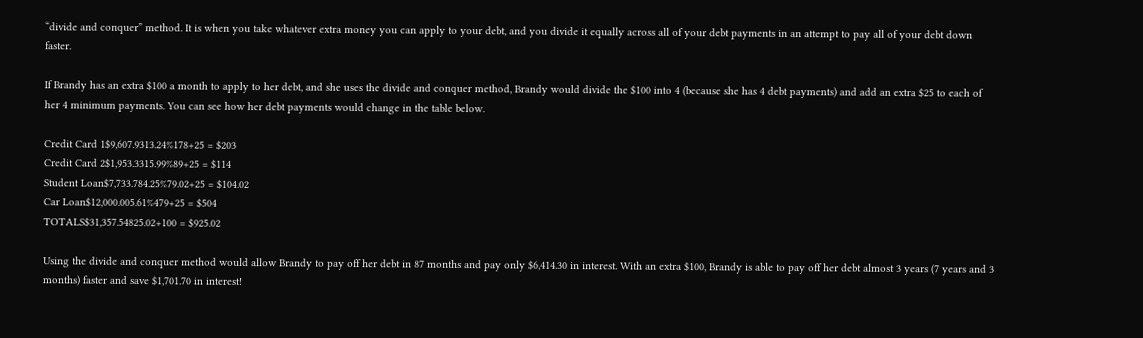“divide and conquer” method. It is when you take whatever extra money you can apply to your debt, and you divide it equally across all of your debt payments in an attempt to pay all of your debt down faster.

If Brandy has an extra $100 a month to apply to her debt, and she uses the divide and conquer method, Brandy would divide the $100 into 4 (because she has 4 debt payments) and add an extra $25 to each of her 4 minimum payments. You can see how her debt payments would change in the table below.

Credit Card 1$9,607.9313.24%178+25 = $203
Credit Card 2$1,953.3315.99%89+25 = $114
Student Loan$7,733.784.25%79.02+25 = $104.02
Car Loan$12,000.005.61%479+25 = $504
TOTALS$31,357.54825.02+100 = $925.02

Using the divide and conquer method would allow Brandy to pay off her debt in 87 months and pay only $6,414.30 in interest. With an extra $100, Brandy is able to pay off her debt almost 3 years (7 years and 3 months) faster and save $1,701.70 in interest!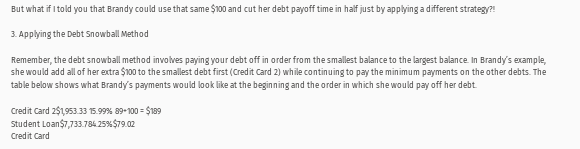But what if I told you that Brandy could use that same $100 and cut her debt payoff time in half just by applying a different strategy?!

3. Applying the Debt Snowball Method

Remember, the debt snowball method involves paying your debt off in order from the smallest balance to the largest balance. In Brandy’s example, she would add all of her extra $100 to the smallest debt first (Credit Card 2) while continuing to pay the minimum payments on the other debts. The table below shows what Brandy’s payments would look like at the beginning and the order in which she would pay off her debt.

Credit Card 2$1,953.33 15.99% 89+100 = $189
Student Loan$7,733.784.25%$79.02
Credit Card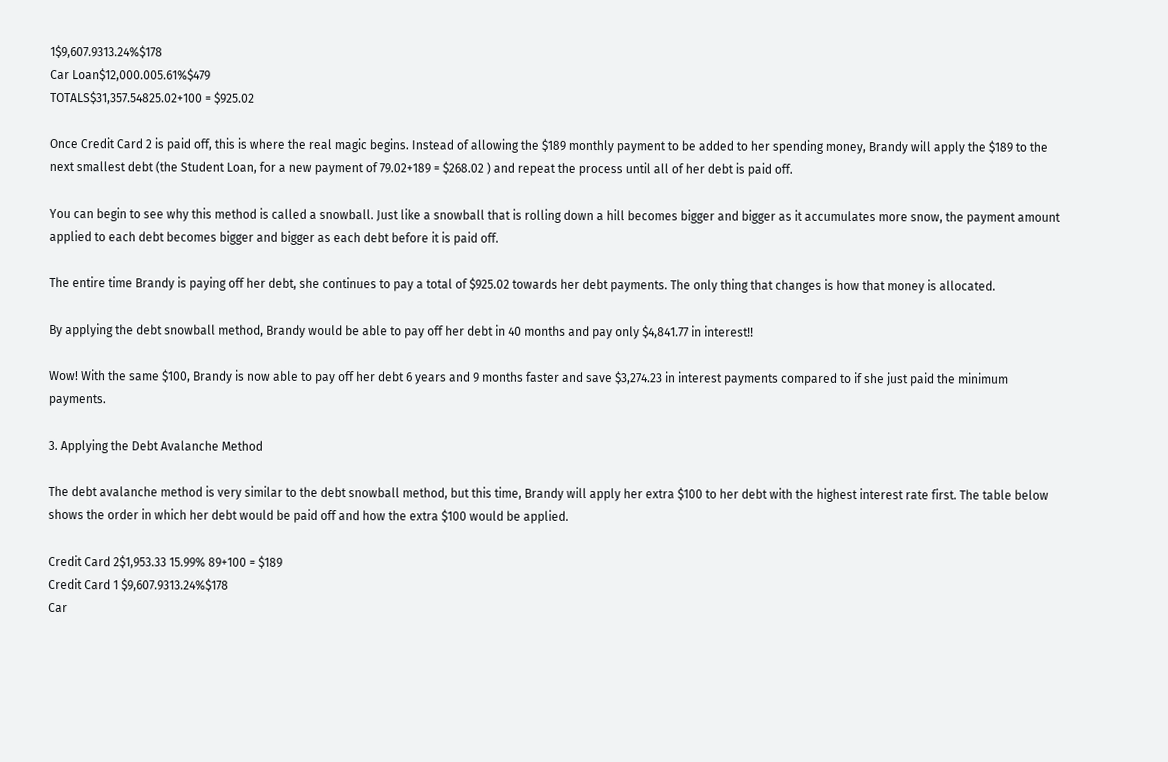1$9,607.9313.24%$178
Car Loan$12,000.005.61%$479
TOTALS$31,357.54825.02+100 = $925.02

Once Credit Card 2 is paid off, this is where the real magic begins. Instead of allowing the $189 monthly payment to be added to her spending money, Brandy will apply the $189 to the next smallest debt (the Student Loan, for a new payment of 79.02+189 = $268.02 ) and repeat the process until all of her debt is paid off.

You can begin to see why this method is called a snowball. Just like a snowball that is rolling down a hill becomes bigger and bigger as it accumulates more snow, the payment amount applied to each debt becomes bigger and bigger as each debt before it is paid off.

The entire time Brandy is paying off her debt, she continues to pay a total of $925.02 towards her debt payments. The only thing that changes is how that money is allocated.

By applying the debt snowball method, Brandy would be able to pay off her debt in 40 months and pay only $4,841.77 in interest!!

Wow! With the same $100, Brandy is now able to pay off her debt 6 years and 9 months faster and save $3,274.23 in interest payments compared to if she just paid the minimum payments.

3. Applying the Debt Avalanche Method

The debt avalanche method is very similar to the debt snowball method, but this time, Brandy will apply her extra $100 to her debt with the highest interest rate first. The table below shows the order in which her debt would be paid off and how the extra $100 would be applied.

Credit Card 2$1,953.33 15.99% 89+100 = $189
Credit Card 1 $9,607.9313.24%$178
Car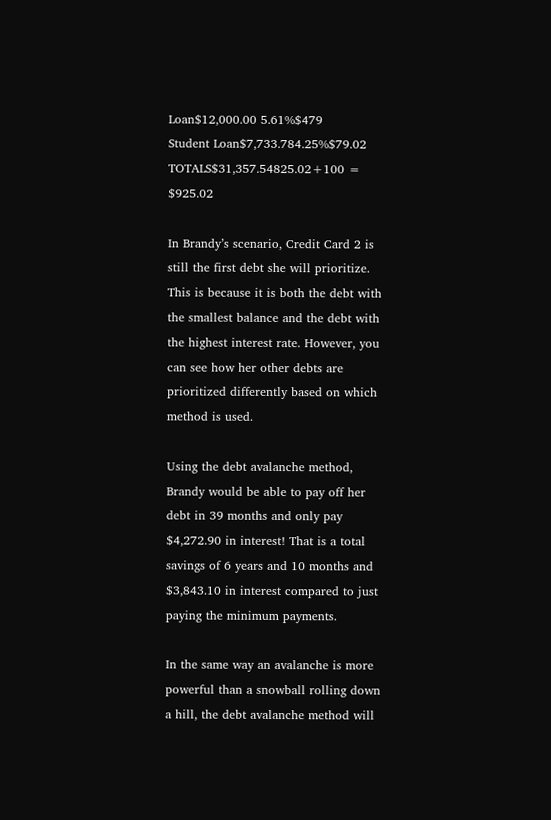Loan$12,000.00 5.61%$479
Student Loan$7,733.784.25%$79.02
TOTALS$31,357.54825.02+100 = $925.02

In Brandy’s scenario, Credit Card 2 is still the first debt she will prioritize. This is because it is both the debt with the smallest balance and the debt with the highest interest rate. However, you can see how her other debts are prioritized differently based on which method is used.

Using the debt avalanche method, Brandy would be able to pay off her debt in 39 months and only pay $4,272.90 in interest! That is a total savings of 6 years and 10 months and $3,843.10 in interest compared to just paying the minimum payments.

In the same way an avalanche is more powerful than a snowball rolling down a hill, the debt avalanche method will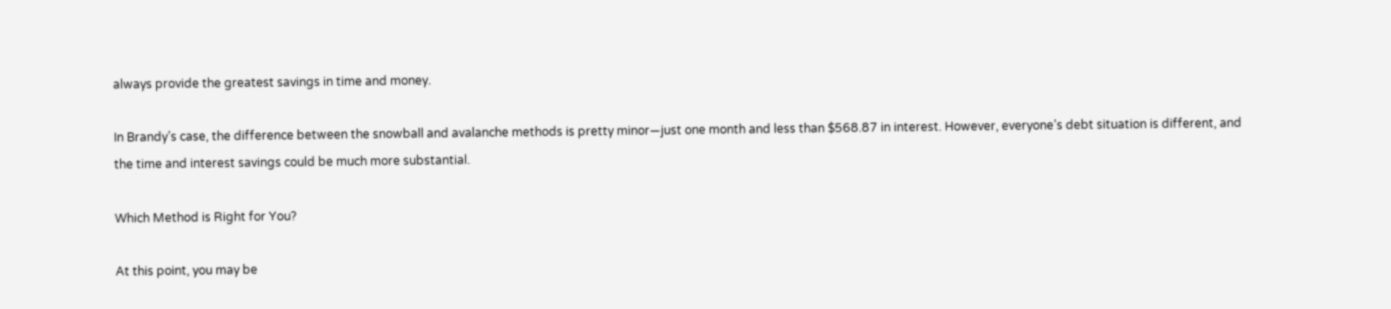always provide the greatest savings in time and money.

In Brandy’s case, the difference between the snowball and avalanche methods is pretty minor—just one month and less than $568.87 in interest. However, everyone’s debt situation is different, and the time and interest savings could be much more substantial.

Which Method is Right for You?

At this point, you may be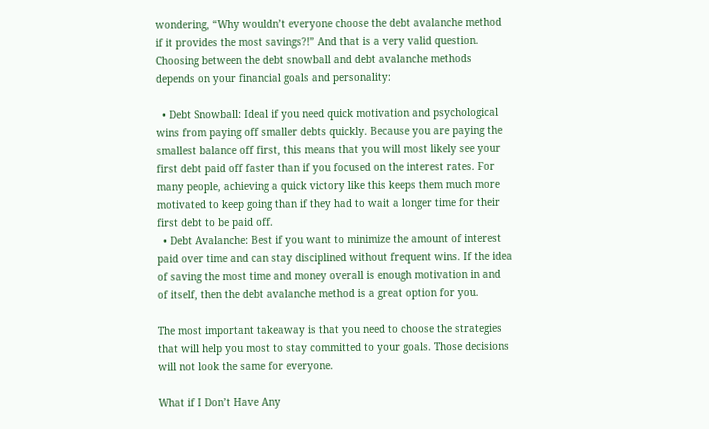wondering, “Why wouldn’t everyone choose the debt avalanche method if it provides the most savings?!” And that is a very valid question. Choosing between the debt snowball and debt avalanche methods depends on your financial goals and personality:

  • Debt Snowball: Ideal if you need quick motivation and psychological wins from paying off smaller debts quickly. Because you are paying the smallest balance off first, this means that you will most likely see your first debt paid off faster than if you focused on the interest rates. For many people, achieving a quick victory like this keeps them much more motivated to keep going than if they had to wait a longer time for their first debt to be paid off.
  • Debt Avalanche: Best if you want to minimize the amount of interest paid over time and can stay disciplined without frequent wins. If the idea of saving the most time and money overall is enough motivation in and of itself, then the debt avalanche method is a great option for you.

The most important takeaway is that you need to choose the strategies that will help you most to stay committed to your goals. Those decisions will not look the same for everyone.

What if I Don’t Have Any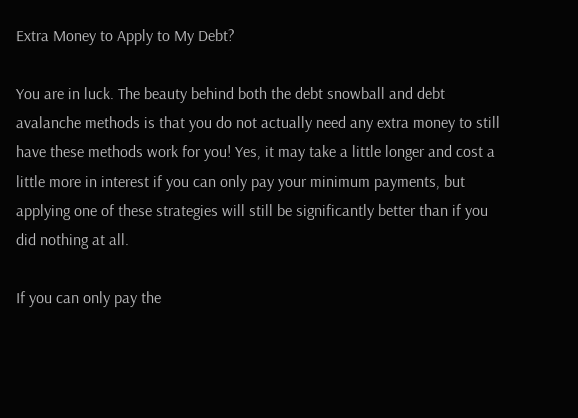Extra Money to Apply to My Debt?

You are in luck. The beauty behind both the debt snowball and debt avalanche methods is that you do not actually need any extra money to still have these methods work for you! Yes, it may take a little longer and cost a little more in interest if you can only pay your minimum payments, but applying one of these strategies will still be significantly better than if you did nothing at all.

If you can only pay the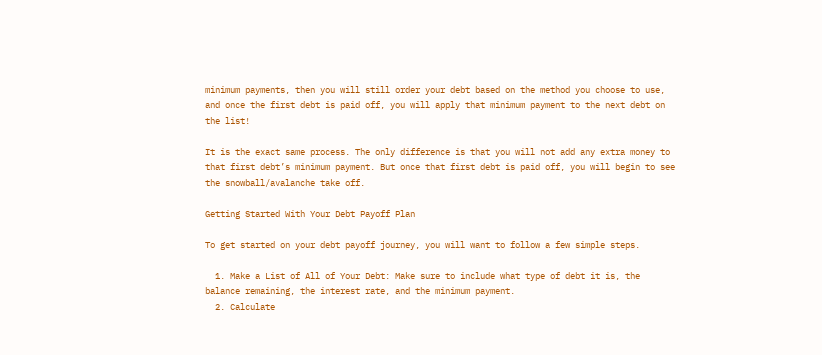minimum payments, then you will still order your debt based on the method you choose to use, and once the first debt is paid off, you will apply that minimum payment to the next debt on the list!

It is the exact same process. The only difference is that you will not add any extra money to that first debt’s minimum payment. But once that first debt is paid off, you will begin to see the snowball/avalanche take off.

Getting Started With Your Debt Payoff Plan

To get started on your debt payoff journey, you will want to follow a few simple steps.

  1. Make a List of All of Your Debt: Make sure to include what type of debt it is, the balance remaining, the interest rate, and the minimum payment.
  2. Calculate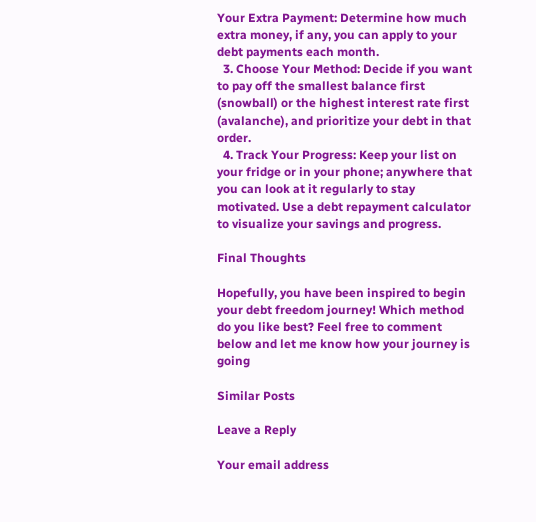Your Extra Payment: Determine how much extra money, if any, you can apply to your debt payments each month.
  3. Choose Your Method: Decide if you want to pay off the smallest balance first (snowball) or the highest interest rate first (avalanche), and prioritize your debt in that order.
  4. Track Your Progress: Keep your list on your fridge or in your phone; anywhere that you can look at it regularly to stay motivated. Use a debt repayment calculator to visualize your savings and progress.

Final Thoughts

Hopefully, you have been inspired to begin your debt freedom journey! Which method do you like best? Feel free to comment below and let me know how your journey is going

Similar Posts

Leave a Reply

Your email address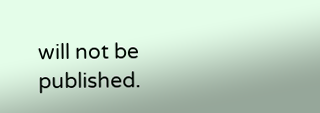will not be published.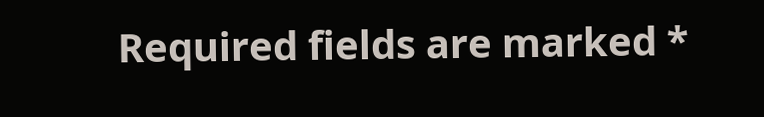Required fields are marked *